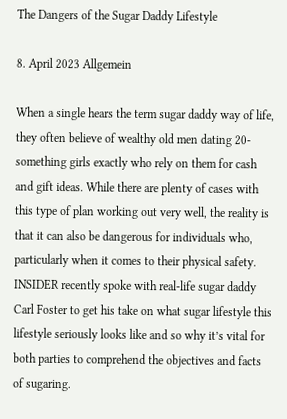The Dangers of the Sugar Daddy Lifestyle

8. April 2023 Allgemein

When a single hears the term sugar daddy way of life, they often believe of wealthy old men dating 20-something girls exactly who rely on them for cash and gift ideas. While there are plenty of cases with this type of plan working out very well, the reality is that it can also be dangerous for individuals who, particularly when it comes to their physical safety. INSIDER recently spoke with real-life sugar daddy Carl Foster to get his take on what sugar lifestyle this lifestyle seriously looks like and so why it’s vital for both parties to comprehend the objectives and facts of sugaring.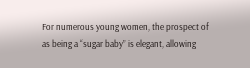For numerous young women, the prospect of as being a “sugar baby” is elegant, allowing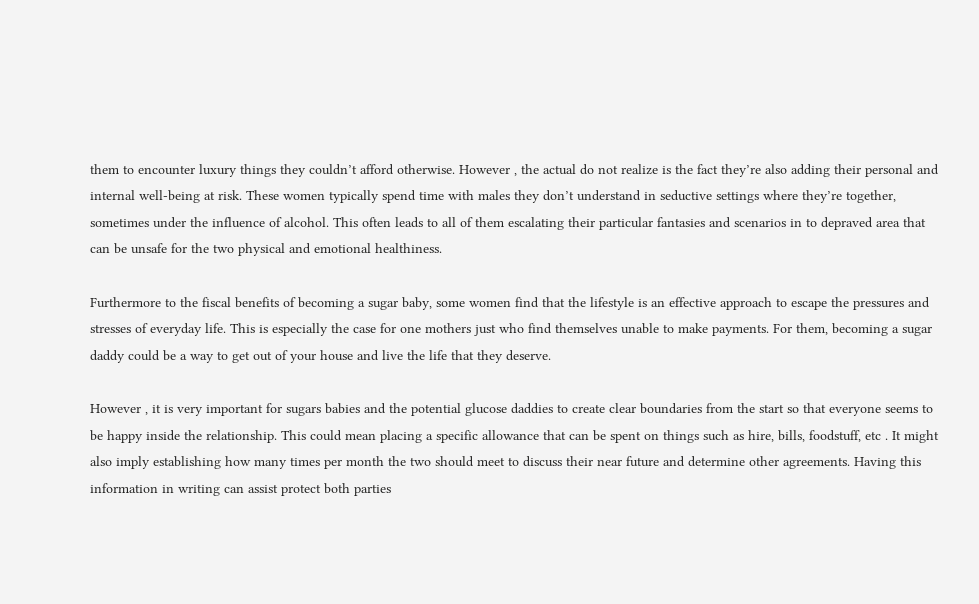them to encounter luxury things they couldn’t afford otherwise. However , the actual do not realize is the fact they’re also adding their personal and internal well-being at risk. These women typically spend time with males they don’t understand in seductive settings where they’re together, sometimes under the influence of alcohol. This often leads to all of them escalating their particular fantasies and scenarios in to depraved area that can be unsafe for the two physical and emotional healthiness.

Furthermore to the fiscal benefits of becoming a sugar baby, some women find that the lifestyle is an effective approach to escape the pressures and stresses of everyday life. This is especially the case for one mothers just who find themselves unable to make payments. For them, becoming a sugar daddy could be a way to get out of your house and live the life that they deserve.

However , it is very important for sugars babies and the potential glucose daddies to create clear boundaries from the start so that everyone seems to be happy inside the relationship. This could mean placing a specific allowance that can be spent on things such as hire, bills, foodstuff, etc . It might also imply establishing how many times per month the two should meet to discuss their near future and determine other agreements. Having this information in writing can assist protect both parties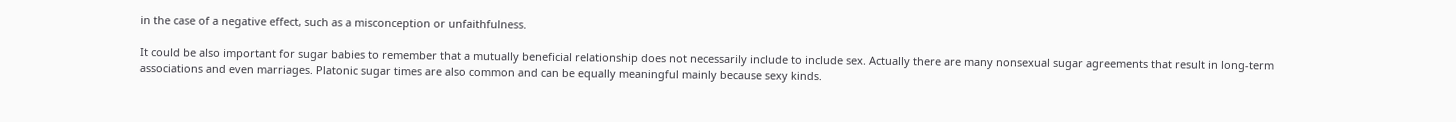in the case of a negative effect, such as a misconception or unfaithfulness.

It could be also important for sugar babies to remember that a mutually beneficial relationship does not necessarily include to include sex. Actually there are many nonsexual sugar agreements that result in long-term associations and even marriages. Platonic sugar times are also common and can be equally meaningful mainly because sexy kinds.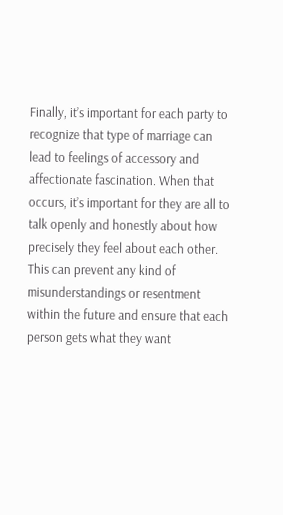Finally, it’s important for each party to recognize that type of marriage can lead to feelings of accessory and affectionate fascination. When that occurs, it’s important for they are all to talk openly and honestly about how precisely they feel about each other. This can prevent any kind of misunderstandings or resentment within the future and ensure that each person gets what they want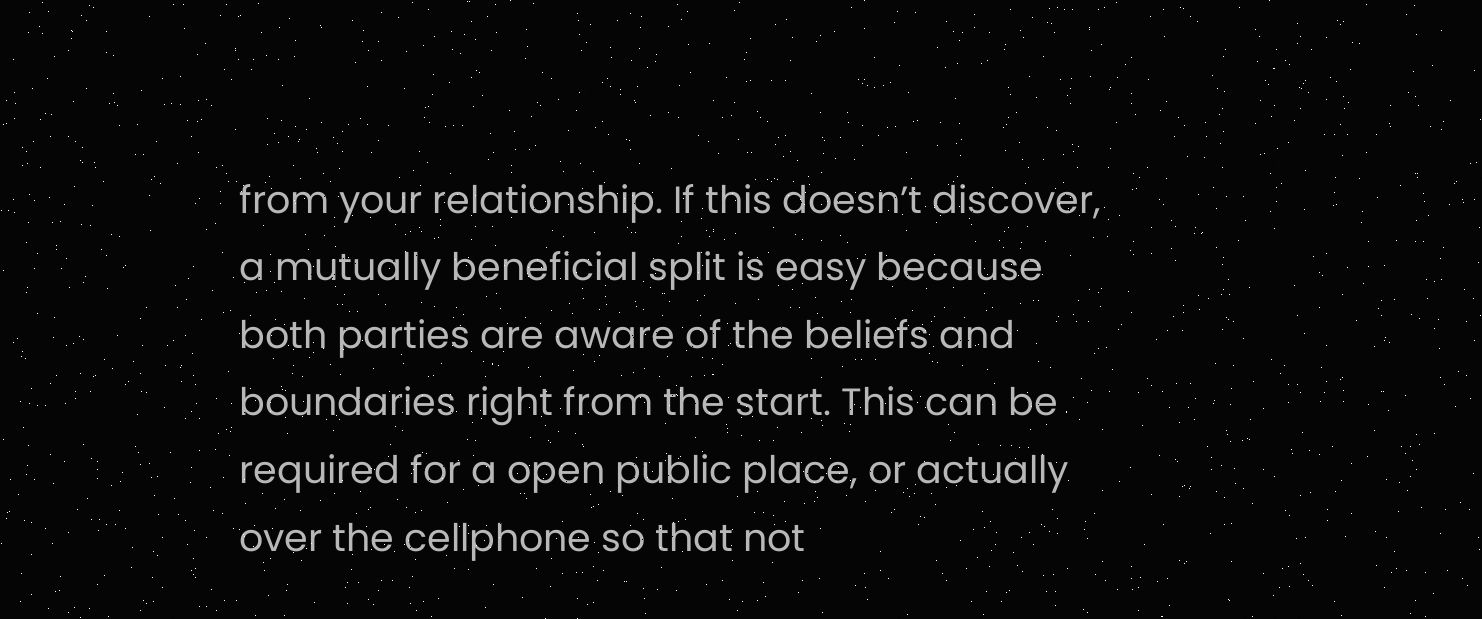from your relationship. If this doesn’t discover, a mutually beneficial split is easy because both parties are aware of the beliefs and boundaries right from the start. This can be required for a open public place, or actually over the cellphone so that not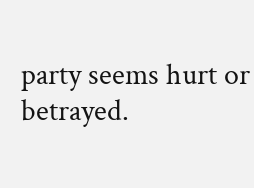party seems hurt or betrayed.